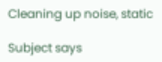Cleaning up noise, static

Subject says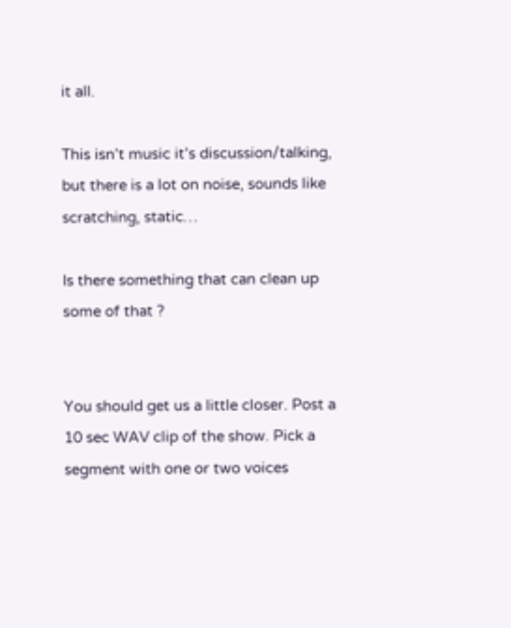it all.

This isn’t music it’s discussion/talking, but there is a lot on noise, sounds like scratching, static…

Is there something that can clean up some of that ?


You should get us a little closer. Post a 10 sec WAV clip of the show. Pick a segment with one or two voices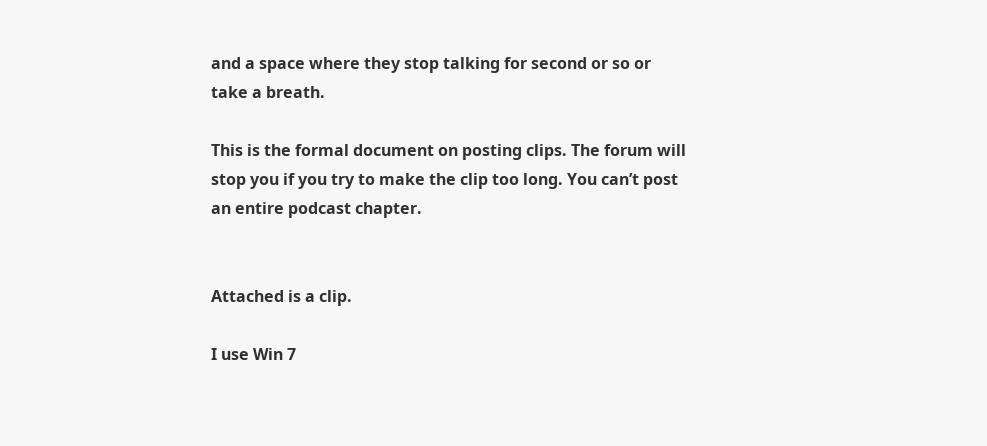and a space where they stop talking for second or so or take a breath.

This is the formal document on posting clips. The forum will stop you if you try to make the clip too long. You can’t post an entire podcast chapter.


Attached is a clip.

I use Win 7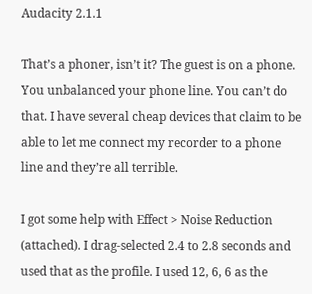Audacity 2.1.1

That’s a phoner, isn’t it? The guest is on a phone. You unbalanced your phone line. You can’t do that. I have several cheap devices that claim to be able to let me connect my recorder to a phone line and they’re all terrible.

I got some help with Effect > Noise Reduction (attached). I drag-selected 2.4 to 2.8 seconds and used that as the profile. I used 12, 6, 6 as the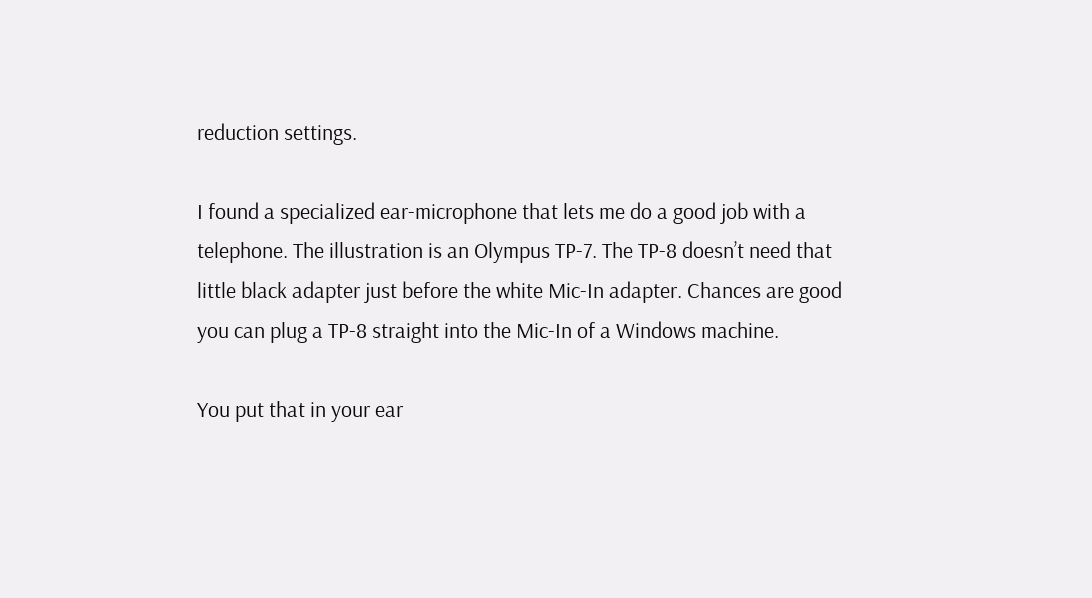reduction settings.

I found a specialized ear-microphone that lets me do a good job with a telephone. The illustration is an Olympus TP-7. The TP-8 doesn’t need that little black adapter just before the white Mic-In adapter. Chances are good you can plug a TP-8 straight into the Mic-In of a Windows machine.

You put that in your ear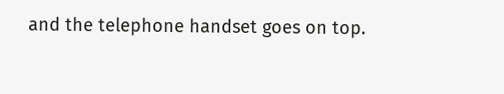and the telephone handset goes on top.